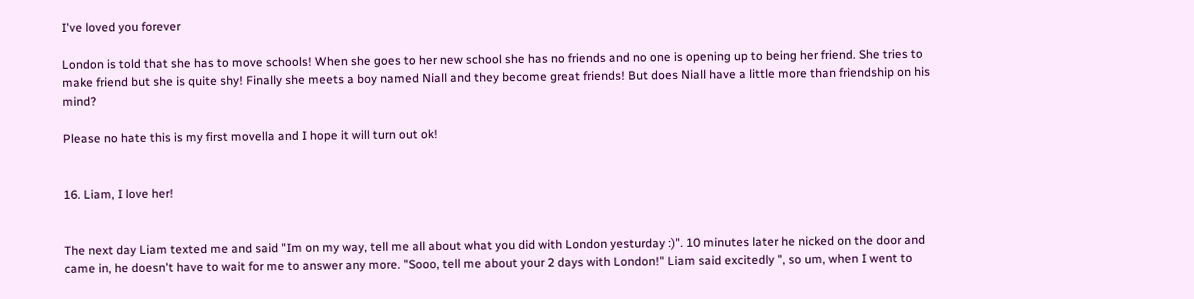I've loved you forever

London is told that she has to move schools! When she goes to her new school she has no friends and no one is opening up to being her friend. She tries to make friend but she is quite shy! Finally she meets a boy named Niall and they become great friends! But does Niall have a little more than friendship on his mind?

Please no hate this is my first movella and I hope it will turn out ok!


16. Liam, I love her!


The next day Liam texted me and said "Im on my way, tell me all about what you did with London yesturday :)". 10 minutes later he nicked on the door and came in, he doesn't have to wait for me to answer any more. "Sooo, tell me about your 2 days with London!" Liam said excitedly ", so um, when I went to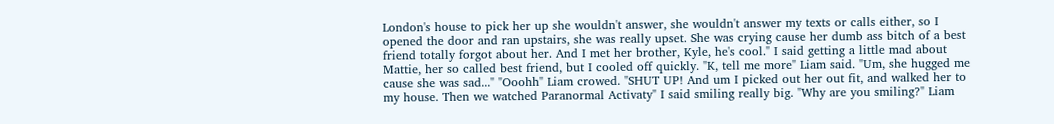London's house to pick her up she wouldn't answer, she wouldn't answer my texts or calls either, so I opened the door and ran upstairs, she was really upset. She was crying cause her dumb ass bitch of a best friend totally forgot about her. And I met her brother, Kyle, he's cool." I said getting a little mad about Mattie, her so called best friend, but I cooled off quickly. "K, tell me more" Liam said. "Um, she hugged me cause she was sad..." "Ooohh" Liam crowed. "SHUT UP! And um I picked out her out fit, and walked her to my house. Then we watched Paranormal Activaty" I said smiling really big. "Why are you smiling?" Liam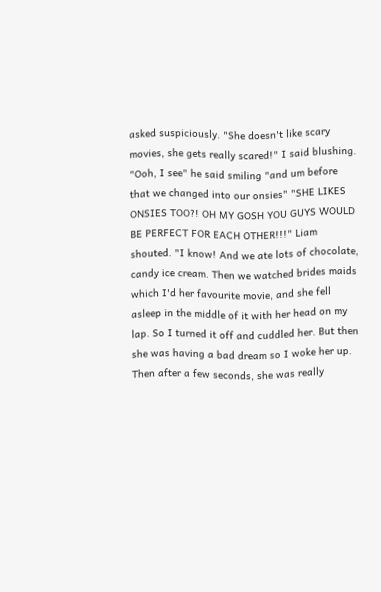asked suspiciously. "She doesn't like scary movies, she gets really scared!" I said blushing. "Ooh, I see" he said smiling "and um before that we changed into our onsies" "SHE LIKES ONSIES TOO?! OH MY GOSH YOU GUYS WOULD BE PERFECT FOR EACH OTHER!!!" Liam shouted. "I know! And we ate lots of chocolate, candy ice cream. Then we watched brides maids which I'd her favourite movie, and she fell asleep in the middle of it with her head on my lap. So I turned it off and cuddled her. But then she was having a bad dream so I woke her up. Then after a few seconds, she was really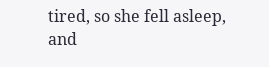tired, so she fell asleep, and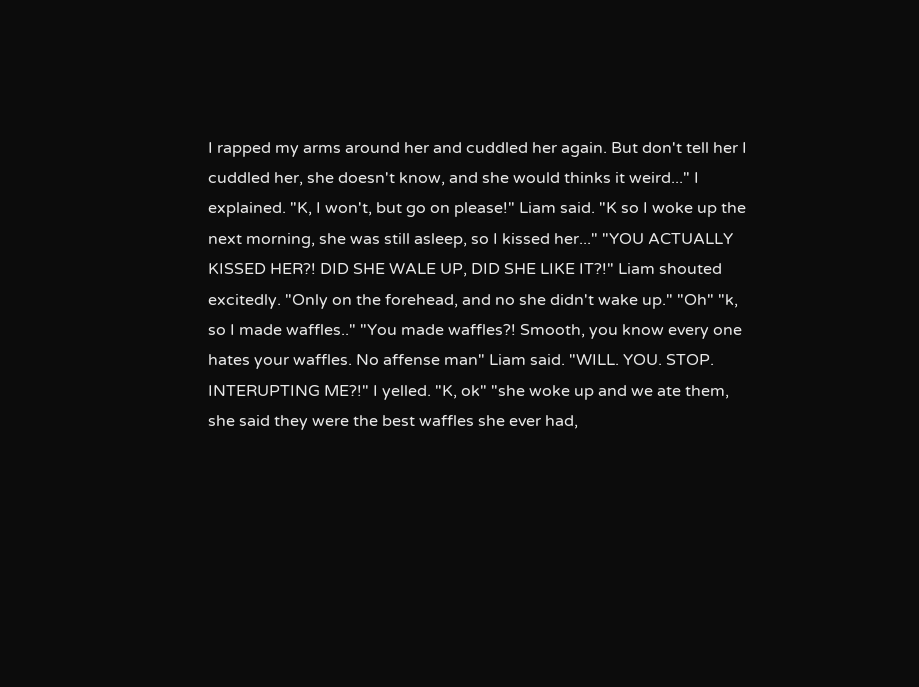I rapped my arms around her and cuddled her again. But don't tell her I cuddled her, she doesn't know, and she would thinks it weird..." I explained. "K, I won't, but go on please!" Liam said. "K so I woke up the next morning, she was still asleep, so I kissed her..." "YOU ACTUALLY KISSED HER?! DID SHE WALE UP, DID SHE LIKE IT?!" Liam shouted excitedly. "Only on the forehead, and no she didn't wake up." "Oh" "k, so I made waffles.." "You made waffles?! Smooth, you know every one hates your waffles. No affense man" Liam said. "WILL. YOU. STOP. INTERUPTING ME?!" I yelled. "K, ok" "she woke up and we ate them, she said they were the best waffles she ever had,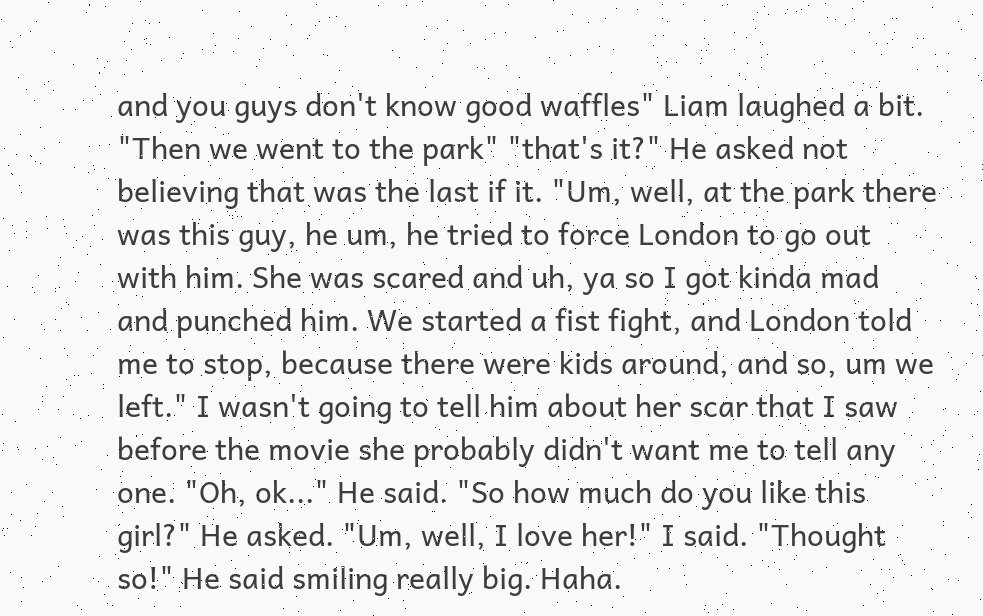and you guys don't know good waffles" Liam laughed a bit. "Then we went to the park" "that's it?" He asked not believing that was the last if it. "Um, well, at the park there was this guy, he um, he tried to force London to go out with him. She was scared and uh, ya so I got kinda mad and punched him. We started a fist fight, and London told me to stop, because there were kids around, and so, um we left." I wasn't going to tell him about her scar that I saw before the movie she probably didn't want me to tell any one. "Oh, ok..." He said. "So how much do you like this girl?" He asked. "Um, well, I love her!" I said. "Thought so!" He said smiling really big. Haha.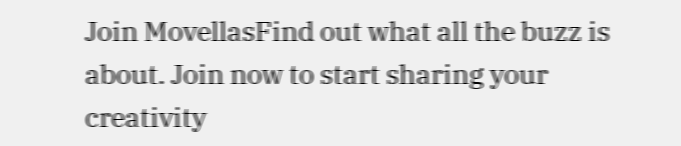Join MovellasFind out what all the buzz is about. Join now to start sharing your creativity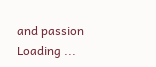and passion
Loading ...